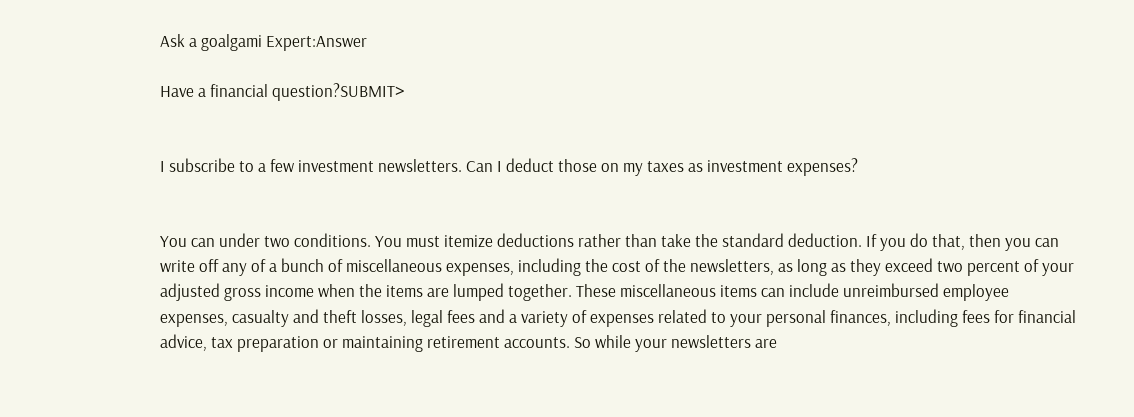Ask a goalgami Expert:Answer

Have a financial question?SUBMIT>


I subscribe to a few investment newsletters. Can I deduct those on my taxes as investment expenses?


You can under two conditions. You must itemize deductions rather than take the standard deduction. If you do that, then you can write off any of a bunch of miscellaneous expenses, including the cost of the newsletters, as long as they exceed two percent of your adjusted gross income when the items are lumped together. These miscellaneous items can include unreimbursed employee expenses, casualty and theft losses, legal fees and a variety of expenses related to your personal finances, including fees for financial advice, tax preparation or maintaining retirement accounts. So while your newsletters are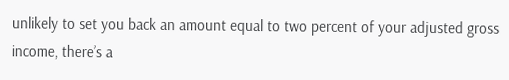unlikely to set you back an amount equal to two percent of your adjusted gross income, there’s a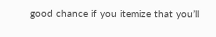good chance if you itemize that you’ll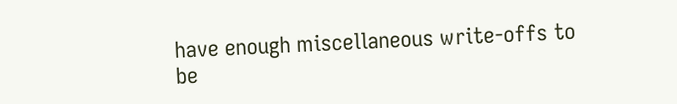have enough miscellaneous write-offs to be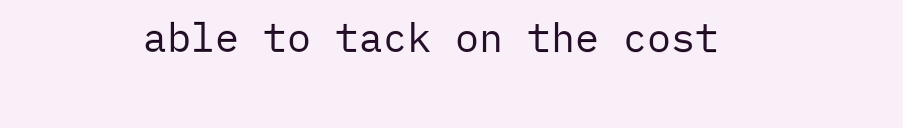able to tack on the cost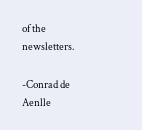of the newsletters.

-Conrad de Aenlle